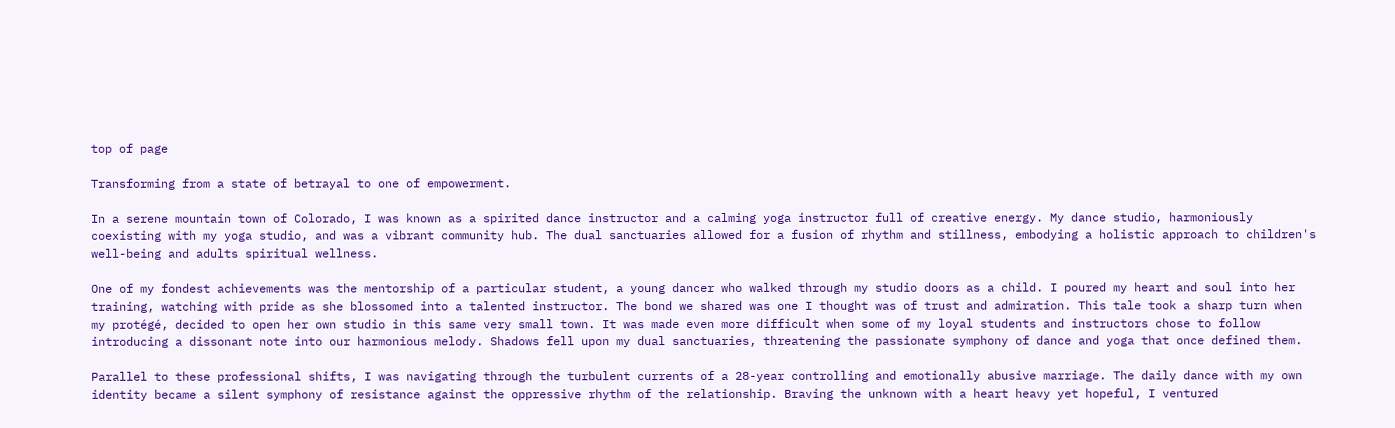top of page

Transforming from a state of betrayal to one of empowerment.

In a serene mountain town of Colorado, I was known as a spirited dance instructor and a calming yoga instructor full of creative energy. My dance studio, harmoniously coexisting with my yoga studio, and was a vibrant community hub. The dual sanctuaries allowed for a fusion of rhythm and stillness, embodying a holistic approach to children's well-being and adults spiritual wellness.

One of my fondest achievements was the mentorship of a particular student, a young dancer who walked through my studio doors as a child. I poured my heart and soul into her training, watching with pride as she blossomed into a talented instructor. The bond we shared was one I thought was of trust and admiration. This tale took a sharp turn when my protégé, decided to open her own studio in this same very small town. It was made even more difficult when some of my loyal students and instructors chose to follow introducing a dissonant note into our harmonious melody. Shadows fell upon my dual sanctuaries, threatening the passionate symphony of dance and yoga that once defined them.

Parallel to these professional shifts, I was navigating through the turbulent currents of a 28-year controlling and emotionally abusive marriage. The daily dance with my own identity became a silent symphony of resistance against the oppressive rhythm of the relationship. Braving the unknown with a heart heavy yet hopeful, I ventured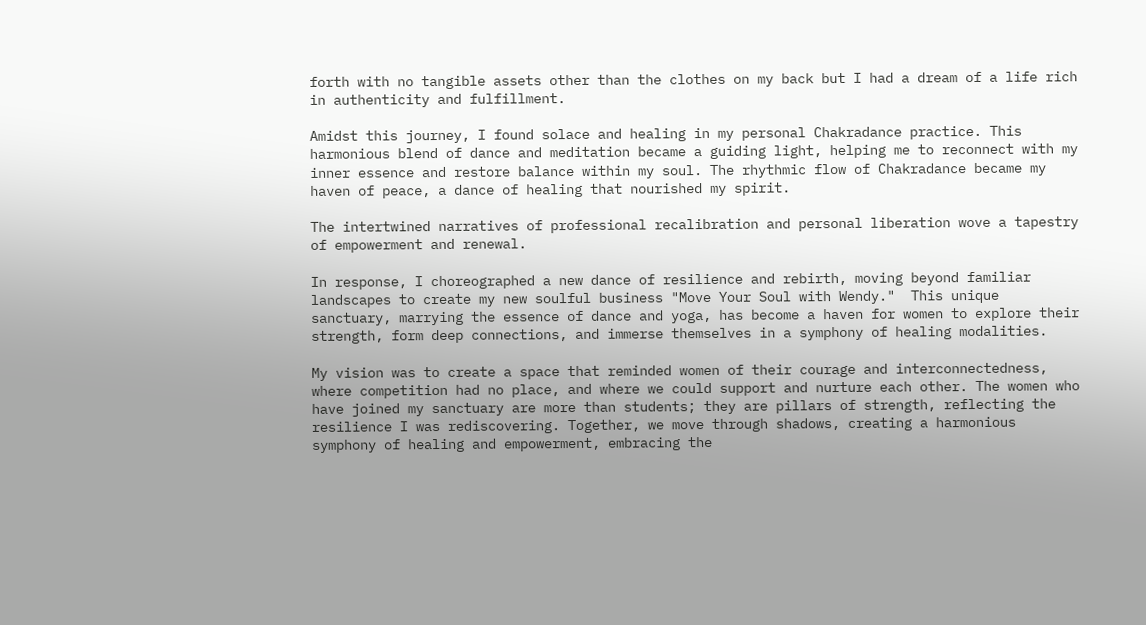forth with no tangible assets other than the clothes on my back but I had a dream of a life rich in authenticity and fulfillment.

Amidst this journey, I found solace and healing in my personal Chakradance practice. This harmonious blend of dance and meditation became a guiding light, helping me to reconnect with my inner essence and restore balance within my soul. The rhythmic flow of Chakradance became my haven of peace, a dance of healing that nourished my spirit.

The intertwined narratives of professional recalibration and personal liberation wove a tapestry of empowerment and renewal.

In response, I choreographed a new dance of resilience and rebirth, moving beyond familiar landscapes to create my new soulful business "Move Your Soul with Wendy."  This unique sanctuary, marrying the essence of dance and yoga, has become a haven for women to explore their strength, form deep connections, and immerse themselves in a symphony of healing modalities.

My vision was to create a space that reminded women of their courage and interconnectedness, where competition had no place, and where we could support and nurture each other. The women who have joined my sanctuary are more than students; they are pillars of strength, reflecting the resilience I was rediscovering. Together, we move through shadows, creating a harmonious symphony of healing and empowerment, embracing the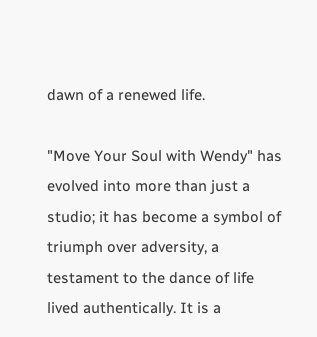dawn of a renewed life.

"Move Your Soul with Wendy" has evolved into more than just a studio; it has become a symbol of triumph over adversity, a testament to the dance of life lived authentically. It is a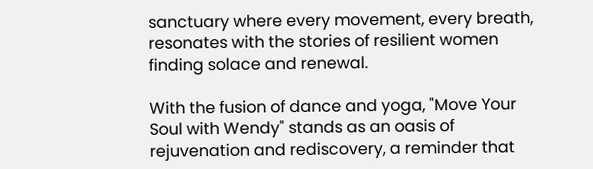sanctuary where every movement, every breath, resonates with the stories of resilient women finding solace and renewal.

With the fusion of dance and yoga, "Move Your Soul with Wendy" stands as an oasis of rejuvenation and rediscovery, a reminder that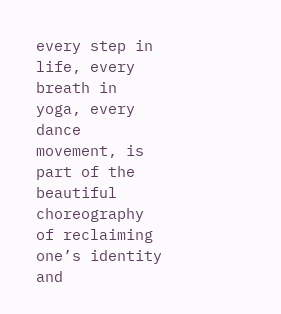every step in life, every breath in yoga, every dance movement, is part of the beautiful choreography of reclaiming one’s identity and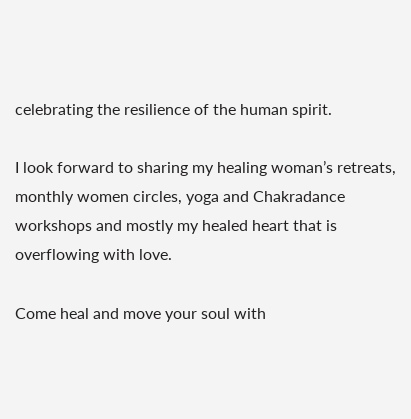celebrating the resilience of the human spirit.

I look forward to sharing my healing woman’s retreats, monthly women circles, yoga and Chakradance workshops and mostly my healed heart that is overflowing with love.

Come heal and move your soul with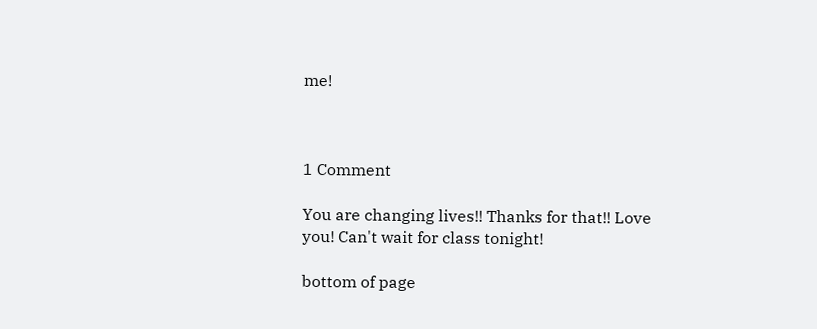me!



1 Comment

You are changing lives!! Thanks for that!! Love you! Can't wait for class tonight!

bottom of page